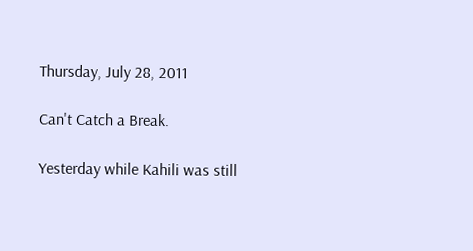Thursday, July 28, 2011

Can't Catch a Break.

Yesterday while Kahili was still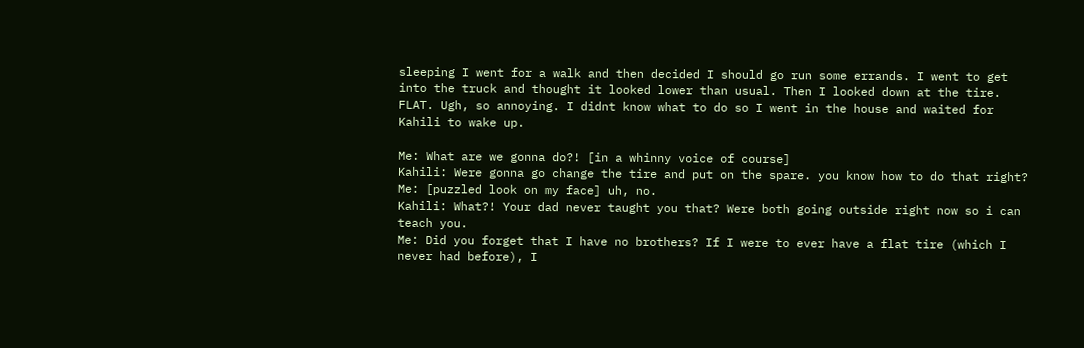sleeping I went for a walk and then decided I should go run some errands. I went to get into the truck and thought it looked lower than usual. Then I looked down at the tire. FLAT. Ugh, so annoying. I didnt know what to do so I went in the house and waited for Kahili to wake up.

Me: What are we gonna do?! [in a whinny voice of course]
Kahili: Were gonna go change the tire and put on the spare. you know how to do that right?
Me: [puzzled look on my face] uh, no.
Kahili: What?! Your dad never taught you that? Were both going outside right now so i can teach you.
Me: Did you forget that I have no brothers? If I were to ever have a flat tire (which I never had before), I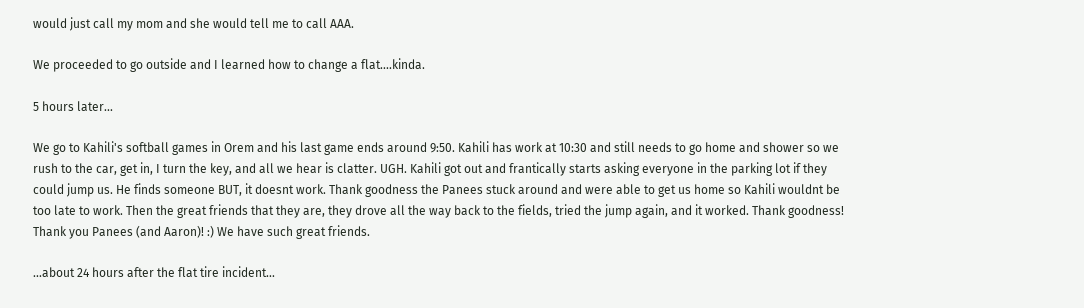would just call my mom and she would tell me to call AAA.

We proceeded to go outside and I learned how to change a flat....kinda.

5 hours later...

We go to Kahili's softball games in Orem and his last game ends around 9:50. Kahili has work at 10:30 and still needs to go home and shower so we rush to the car, get in, I turn the key, and all we hear is clatter. UGH. Kahili got out and frantically starts asking everyone in the parking lot if they could jump us. He finds someone BUT, it doesnt work. Thank goodness the Panees stuck around and were able to get us home so Kahili wouldnt be too late to work. Then the great friends that they are, they drove all the way back to the fields, tried the jump again, and it worked. Thank goodness! Thank you Panees (and Aaron)! :) We have such great friends.

...about 24 hours after the flat tire incident...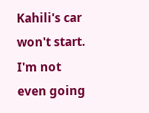Kahili's car won't start. I'm not even going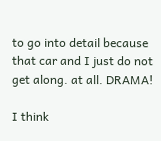to go into detail because that car and I just do not get along. at all. DRAMA!

I think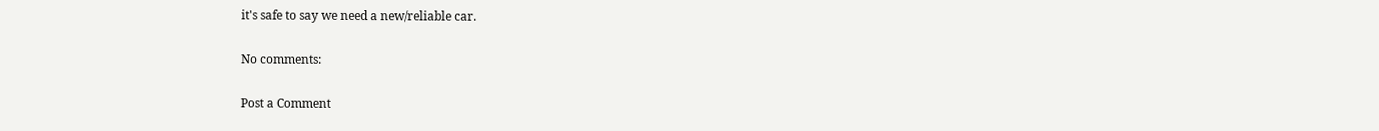it's safe to say we need a new/reliable car.

No comments:

Post a Comment